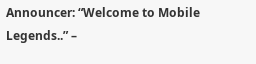Announcer: “Welcome to Mobile Legends..” –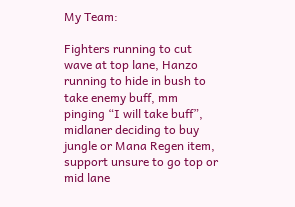My Team:

Fighters running to cut wave at top lane, Hanzo running to hide in bush to take enemy buff, mm pinging “I will take buff”, midlaner deciding to buy jungle or Mana Regen item, support unsure to go top or mid lane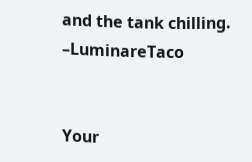and the tank chilling. –LuminareTaco


Your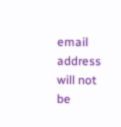email address will not be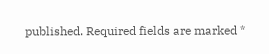published. Required fields are marked *